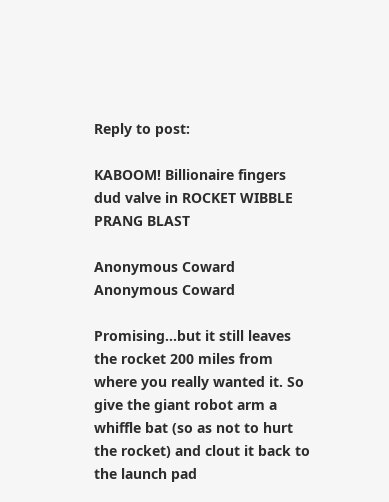Reply to post:

KABOOM! Billionaire fingers dud valve in ROCKET WIBBLE PRANG BLAST

Anonymous Coward
Anonymous Coward

Promising...but it still leaves the rocket 200 miles from where you really wanted it. So give the giant robot arm a whiffle bat (so as not to hurt the rocket) and clout it back to the launch pad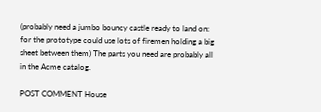(probably need a jumbo bouncy castle ready to land on: for the prototype could use lots of firemen holding a big sheet between them) The parts you need are probably all in the Acme catalog.

POST COMMENT House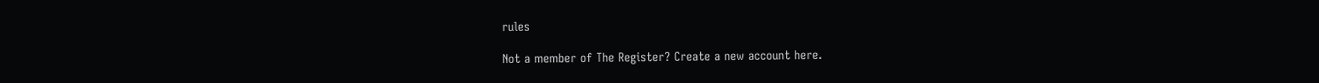rules

Not a member of The Register? Create a new account here.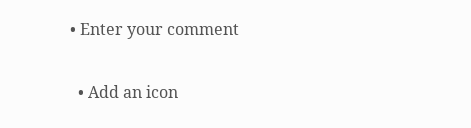• Enter your comment

  • Add an icon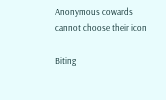Anonymous cowards cannot choose their icon

Biting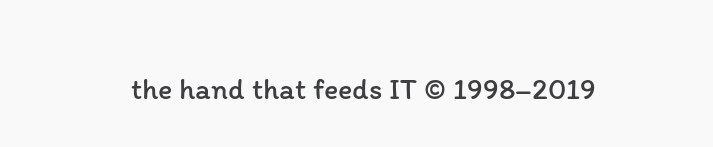the hand that feeds IT © 1998–2019